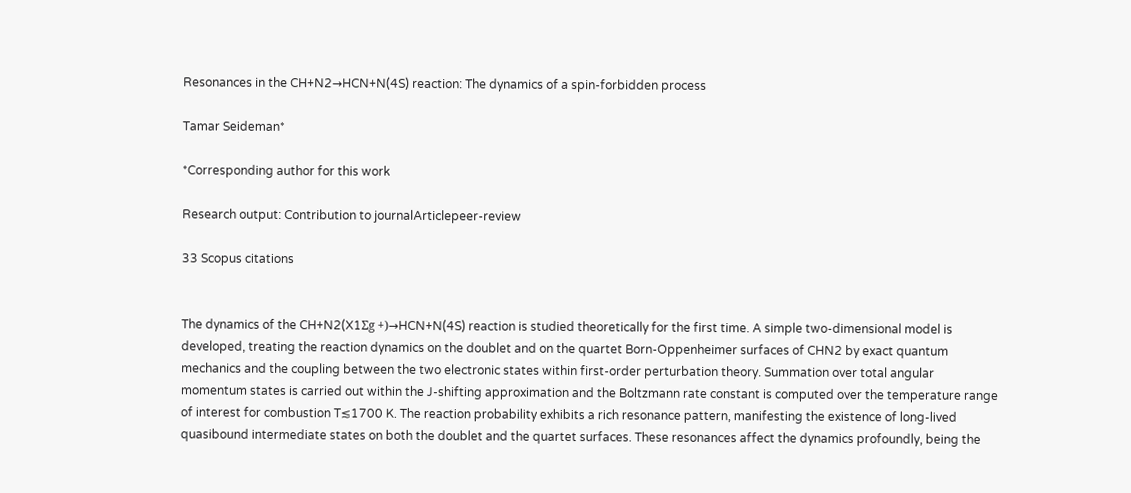Resonances in the CH+N2→HCN+N(4S) reaction: The dynamics of a spin-forbidden process

Tamar Seideman*

*Corresponding author for this work

Research output: Contribution to journalArticlepeer-review

33 Scopus citations


The dynamics of the CH+N2(X1Σg +)→HCN+N(4S) reaction is studied theoretically for the first time. A simple two-dimensional model is developed, treating the reaction dynamics on the doublet and on the quartet Born-Oppenheimer surfaces of CHN2 by exact quantum mechanics and the coupling between the two electronic states within first-order perturbation theory. Summation over total angular momentum states is carried out within the J-shifting approximation and the Boltzmann rate constant is computed over the temperature range of interest for combustion T≲1700 K. The reaction probability exhibits a rich resonance pattern, manifesting the existence of long-lived quasibound intermediate states on both the doublet and the quartet surfaces. These resonances affect the dynamics profoundly, being the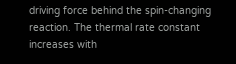driving force behind the spin-changing reaction. The thermal rate constant increases with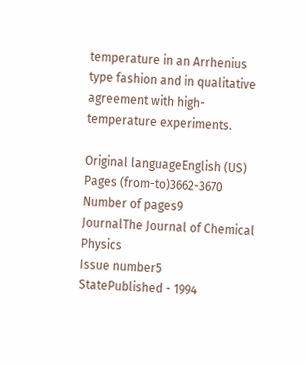temperature in an Arrhenius type fashion and in qualitative agreement with high-temperature experiments.

Original languageEnglish (US)
Pages (from-to)3662-3670
Number of pages9
JournalThe Journal of Chemical Physics
Issue number5
StatePublished - 1994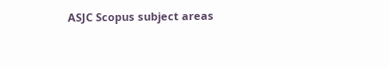ASJC Scopus subject areas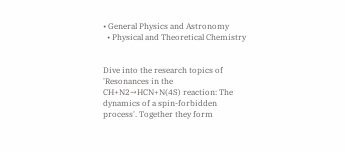• General Physics and Astronomy
  • Physical and Theoretical Chemistry


Dive into the research topics of 'Resonances in the CH+N2→HCN+N(4S) reaction: The dynamics of a spin-forbidden process'. Together they form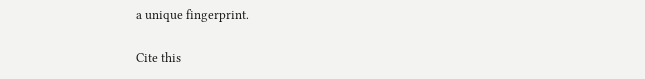a unique fingerprint.

Cite this